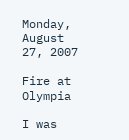Monday, August 27, 2007

Fire at Olympia

I was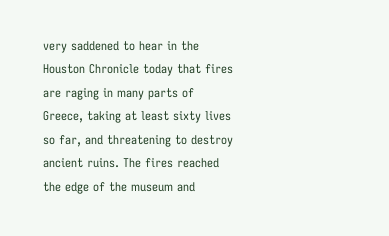very saddened to hear in the Houston Chronicle today that fires are raging in many parts of Greece, taking at least sixty lives so far, and threatening to destroy ancient ruins. The fires reached the edge of the museum and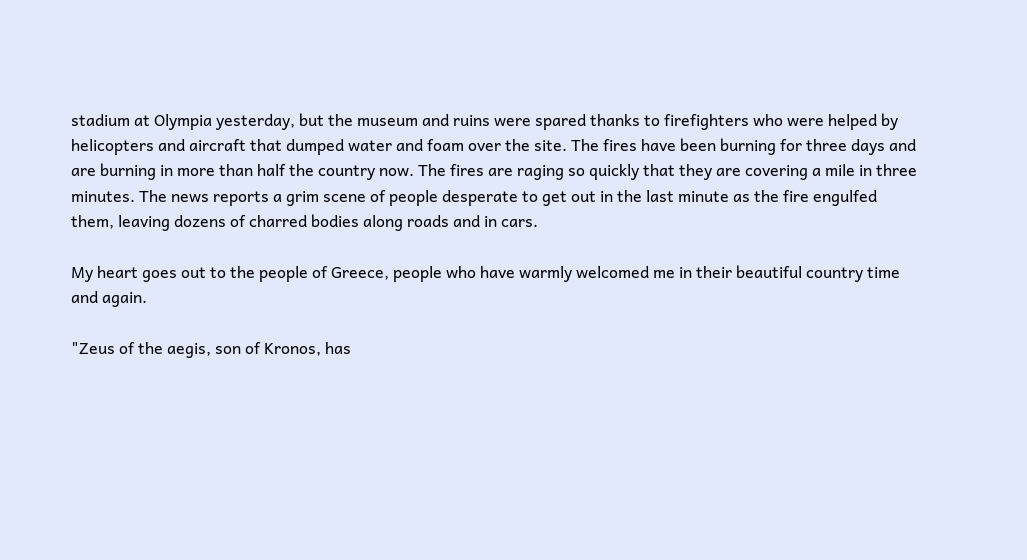stadium at Olympia yesterday, but the museum and ruins were spared thanks to firefighters who were helped by helicopters and aircraft that dumped water and foam over the site. The fires have been burning for three days and are burning in more than half the country now. The fires are raging so quickly that they are covering a mile in three minutes. The news reports a grim scene of people desperate to get out in the last minute as the fire engulfed them, leaving dozens of charred bodies along roads and in cars.

My heart goes out to the people of Greece, people who have warmly welcomed me in their beautiful country time and again.

"Zeus of the aegis, son of Kronos, has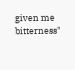given me bitterness"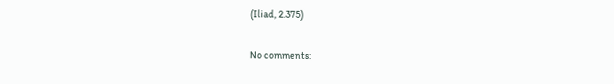(Iliad, 2.375)

No comments: